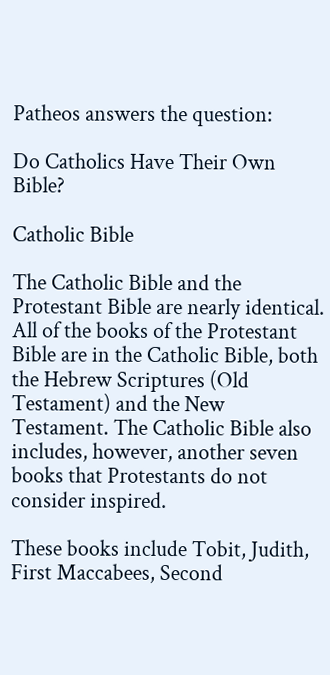Patheos answers the question:

Do Catholics Have Their Own Bible?

Catholic Bible

The Catholic Bible and the Protestant Bible are nearly identical. All of the books of the Protestant Bible are in the Catholic Bible, both the Hebrew Scriptures (Old Testament) and the New Testament. The Catholic Bible also includes, however, another seven books that Protestants do not consider inspired.

These books include Tobit, Judith, First Maccabees, Second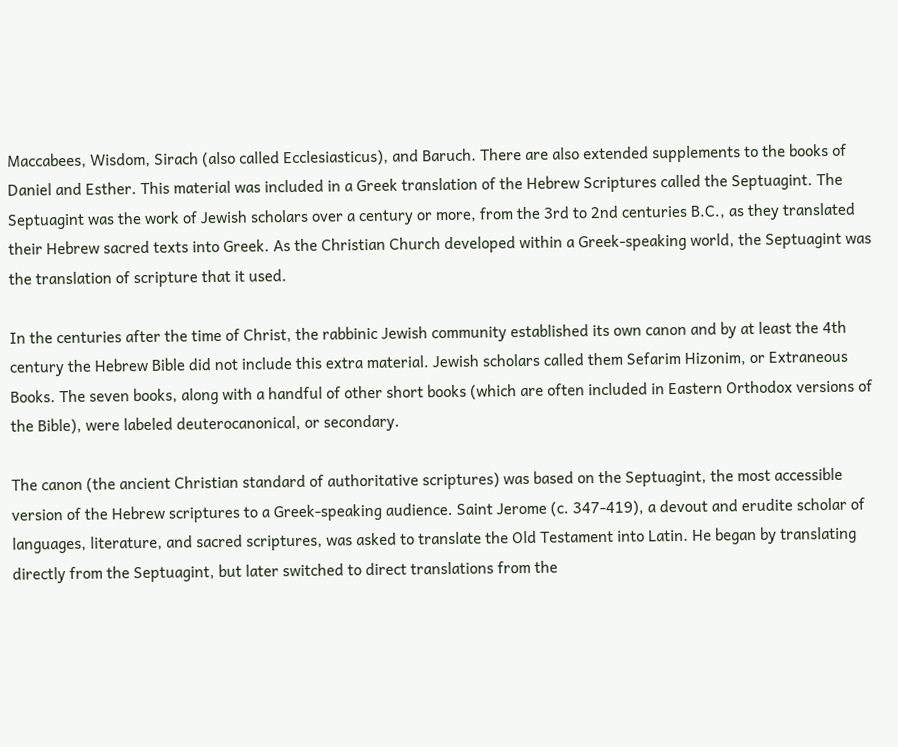Maccabees, Wisdom, Sirach (also called Ecclesiasticus), and Baruch. There are also extended supplements to the books of Daniel and Esther. This material was included in a Greek translation of the Hebrew Scriptures called the Septuagint. The Septuagint was the work of Jewish scholars over a century or more, from the 3rd to 2nd centuries B.C., as they translated their Hebrew sacred texts into Greek. As the Christian Church developed within a Greek-speaking world, the Septuagint was the translation of scripture that it used.

In the centuries after the time of Christ, the rabbinic Jewish community established its own canon and by at least the 4th century the Hebrew Bible did not include this extra material. Jewish scholars called them Sefarim Hizonim, or Extraneous Books. The seven books, along with a handful of other short books (which are often included in Eastern Orthodox versions of the Bible), were labeled deuterocanonical, or secondary.

The canon (the ancient Christian standard of authoritative scriptures) was based on the Septuagint, the most accessible version of the Hebrew scriptures to a Greek-speaking audience. Saint Jerome (c. 347-419), a devout and erudite scholar of languages, literature, and sacred scriptures, was asked to translate the Old Testament into Latin. He began by translating directly from the Septuagint, but later switched to direct translations from the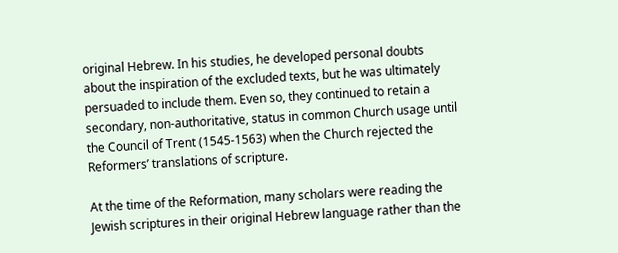original Hebrew. In his studies, he developed personal doubts about the inspiration of the excluded texts, but he was ultimately persuaded to include them. Even so, they continued to retain a secondary, non-authoritative, status in common Church usage until the Council of Trent (1545-1563) when the Church rejected the Reformers’ translations of scripture.

At the time of the Reformation, many scholars were reading the Jewish scriptures in their original Hebrew language rather than the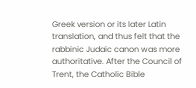Greek version or its later Latin translation, and thus felt that the rabbinic Judaic canon was more authoritative. After the Council of Trent, the Catholic Bible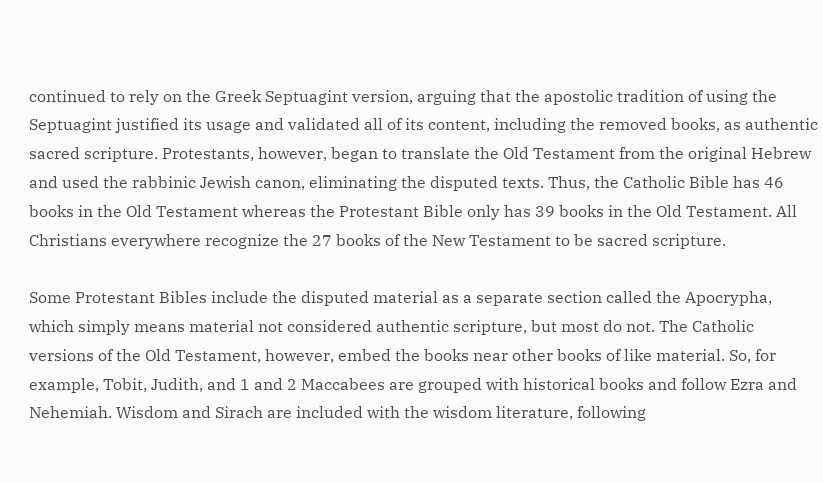continued to rely on the Greek Septuagint version, arguing that the apostolic tradition of using the Septuagint justified its usage and validated all of its content, including the removed books, as authentic sacred scripture. Protestants, however, began to translate the Old Testament from the original Hebrew and used the rabbinic Jewish canon, eliminating the disputed texts. Thus, the Catholic Bible has 46 books in the Old Testament whereas the Protestant Bible only has 39 books in the Old Testament. All Christians everywhere recognize the 27 books of the New Testament to be sacred scripture.

Some Protestant Bibles include the disputed material as a separate section called the Apocrypha, which simply means material not considered authentic scripture, but most do not. The Catholic versions of the Old Testament, however, embed the books near other books of like material. So, for example, Tobit, Judith, and 1 and 2 Maccabees are grouped with historical books and follow Ezra and Nehemiah. Wisdom and Sirach are included with the wisdom literature, following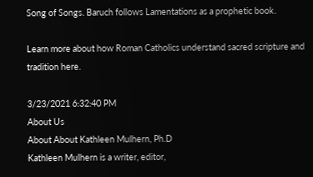Song of Songs. Baruch follows Lamentations as a prophetic book.

Learn more about how Roman Catholics understand sacred scripture and tradition here.

3/23/2021 6:32:40 PM
About Us
About About Kathleen Mulhern, Ph.D
Kathleen Mulhern is a writer, editor,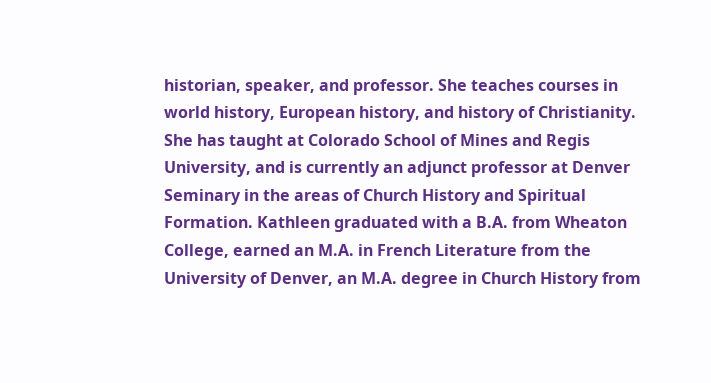historian, speaker, and professor. She teaches courses in world history, European history, and history of Christianity. She has taught at Colorado School of Mines and Regis University, and is currently an adjunct professor at Denver Seminary in the areas of Church History and Spiritual Formation. Kathleen graduated with a B.A. from Wheaton College, earned an M.A. in French Literature from the University of Denver, an M.A. degree in Church History from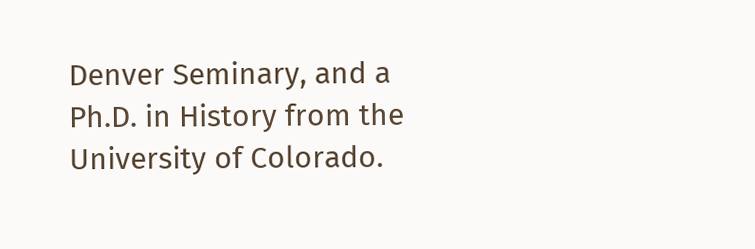Denver Seminary, and a Ph.D. in History from the University of Colorado.